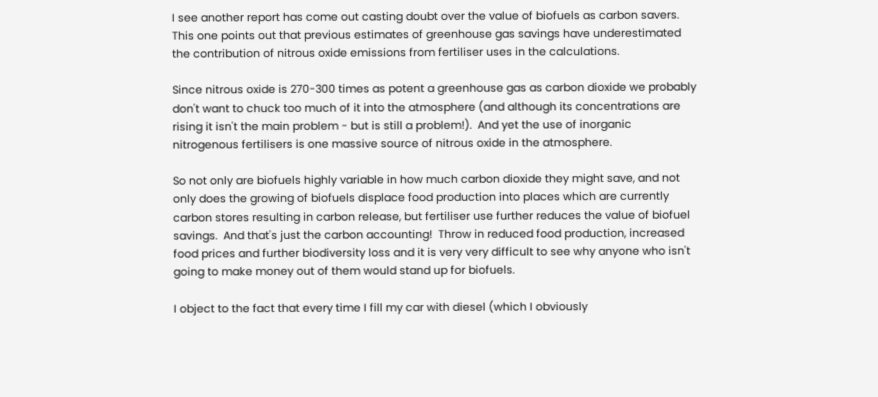I see another report has come out casting doubt over the value of biofuels as carbon savers.  This one points out that previous estimates of greenhouse gas savings have underestimated the contribution of nitrous oxide emissions from fertiliser uses in the calculations.

Since nitrous oxide is 270-300 times as potent a greenhouse gas as carbon dioxide we probably don't want to chuck too much of it into the atmosphere (and although its concentrations are rising it isn't the main problem - but is still a problem!).  And yet the use of inorganic nitrogenous fertilisers is one massive source of nitrous oxide in the atmosphere.

So not only are biofuels highly variable in how much carbon dioxide they might save, and not only does the growing of biofuels displace food production into places which are currently carbon stores resulting in carbon release, but fertiliser use further reduces the value of biofuel savings.  And that's just the carbon accounting!  Throw in reduced food production, increased food prices and further biodiversity loss and it is very very difficult to see why anyone who isn't going to make money out of them would stand up for biofuels.

I object to the fact that every time I fill my car with diesel (which I obviously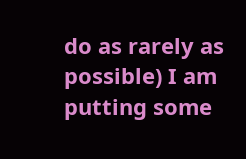do as rarely as possible) I am putting some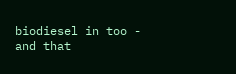biodiesel in too - and that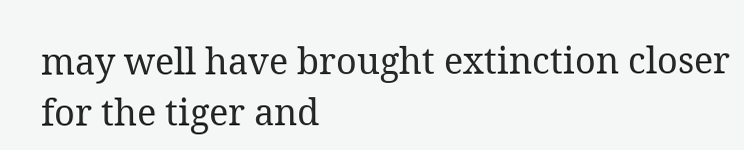may well have brought extinction closer for the tiger and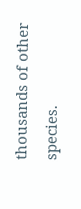thousands of other species.